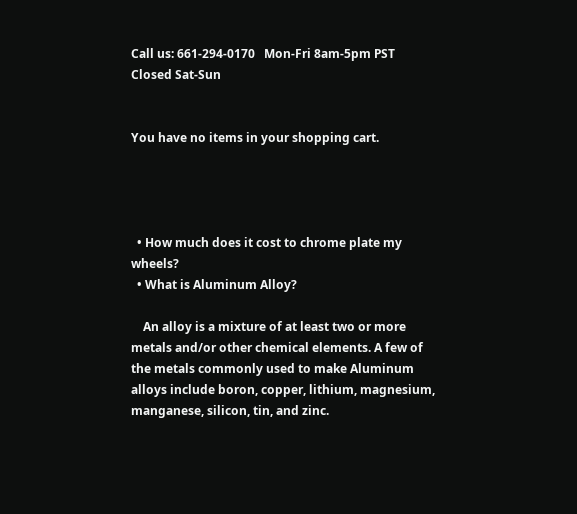Call us: 661-294-0170   Mon-Fri 8am-5pm PST    Closed Sat-Sun


You have no items in your shopping cart.




  • How much does it cost to chrome plate my wheels?
  • What is Aluminum Alloy?

    An alloy is a mixture of at least two or more metals and/or other chemical elements. A few of the metals commonly used to make Aluminum alloys include boron, copper, lithium, magnesium, manganese, silicon, tin, and zinc.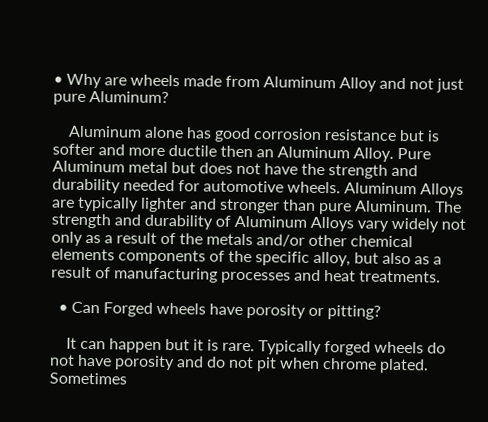• Why are wheels made from Aluminum Alloy and not just pure Aluminum?

    Aluminum alone has good corrosion resistance but is softer and more ductile then an Aluminum Alloy. Pure Aluminum metal but does not have the strength and durability needed for automotive wheels. Aluminum Alloys are typically lighter and stronger than pure Aluminum. The strength and durability of Aluminum Alloys vary widely not only as a result of the metals and/or other chemical elements components of the specific alloy, but also as a result of manufacturing processes and heat treatments.

  • Can Forged wheels have porosity or pitting?

    It can happen but it is rare. Typically forged wheels do not have porosity and do not pit when chrome plated. Sometimes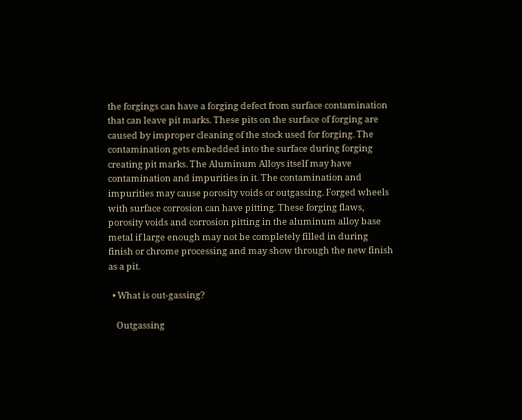the forgings can have a forging defect from surface contamination that can leave pit marks. These pits on the surface of forging are caused by improper cleaning of the stock used for forging. The contamination gets embedded into the surface during forging creating pit marks. The Aluminum Alloys itself may have contamination and impurities in it. The contamination and impurities may cause porosity voids or outgassing. Forged wheels with surface corrosion can have pitting. These forging flaws, porosity voids and corrosion pitting in the aluminum alloy base metal if large enough may not be completely filled in during finish or chrome processing and may show through the new finish as a pit.

  • What is out-gassing?

    Outgassing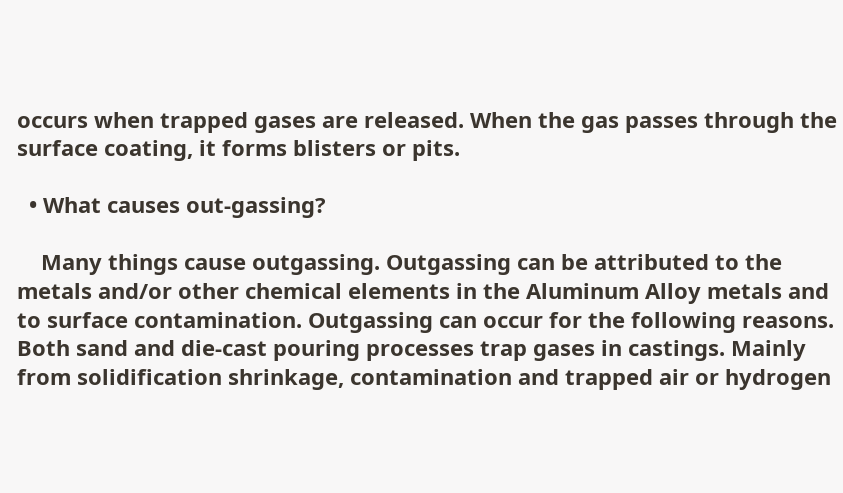occurs when trapped gases are released. When the gas passes through the surface coating, it forms blisters or pits.

  • What causes out-gassing?

    Many things cause outgassing. Outgassing can be attributed to the metals and/or other chemical elements in the Aluminum Alloy metals and to surface contamination. Outgassing can occur for the following reasons. Both sand and die-cast pouring processes trap gases in castings. Mainly from solidification shrinkage, contamination and trapped air or hydrogen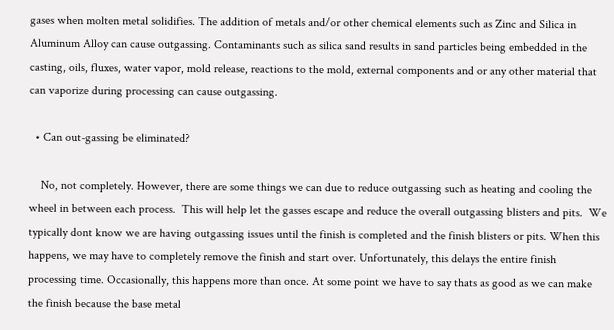gases when molten metal solidifies. The addition of metals and/or other chemical elements such as Zinc and Silica in Aluminum Alloy can cause outgassing. Contaminants such as silica sand results in sand particles being embedded in the casting, oils, fluxes, water vapor, mold release, reactions to the mold, external components and or any other material that can vaporize during processing can cause outgassing.

  • Can out-gassing be eliminated?

    No, not completely. However, there are some things we can due to reduce outgassing such as heating and cooling the wheel in between each process.  This will help let the gasses escape and reduce the overall outgassing blisters and pits.  We typically dont know we are having outgassing issues until the finish is completed and the finish blisters or pits. When this happens, we may have to completely remove the finish and start over. Unfortunately, this delays the entire finish processing time. Occasionally, this happens more than once. At some point we have to say thats as good as we can make the finish because the base metal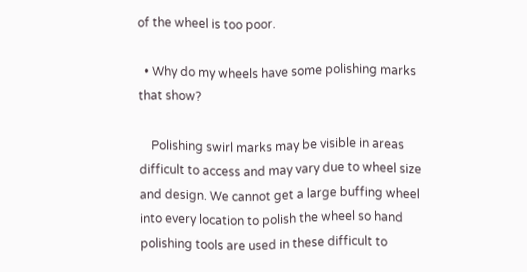of the wheel is too poor.

  • Why do my wheels have some polishing marks that show?

    Polishing swirl marks may be visible in areas difficult to access and may vary due to wheel size and design. We cannot get a large buffing wheel into every location to polish the wheel so hand polishing tools are used in these difficult to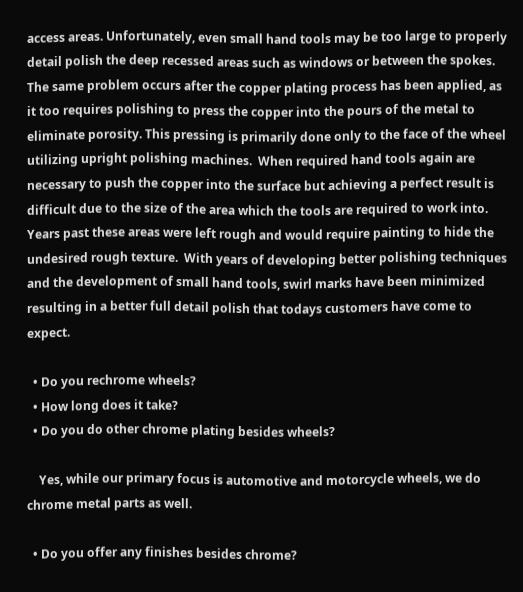access areas. Unfortunately, even small hand tools may be too large to properly detail polish the deep recessed areas such as windows or between the spokes. The same problem occurs after the copper plating process has been applied, as it too requires polishing to press the copper into the pours of the metal to eliminate porosity. This pressing is primarily done only to the face of the wheel utilizing upright polishing machines.  When required hand tools again are necessary to push the copper into the surface but achieving a perfect result is difficult due to the size of the area which the tools are required to work into. Years past these areas were left rough and would require painting to hide the undesired rough texture.  With years of developing better polishing techniques and the development of small hand tools, swirl marks have been minimized resulting in a better full detail polish that todays customers have come to expect.

  • Do you rechrome wheels?
  • How long does it take?
  • Do you do other chrome plating besides wheels?

    Yes, while our primary focus is automotive and motorcycle wheels, we do chrome metal parts as well.

  • Do you offer any finishes besides chrome?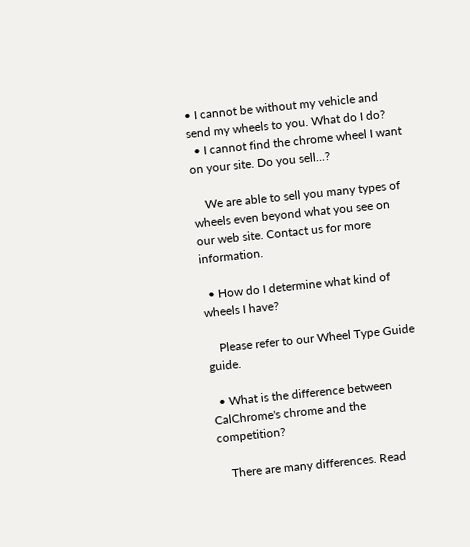• I cannot be without my vehicle and send my wheels to you. What do I do?
  • I cannot find the chrome wheel I want on your site. Do you sell...?

    We are able to sell you many types of wheels even beyond what you see on our web site. Contact us for more information.

  • How do I determine what kind of wheels I have?

    Please refer to our Wheel Type Guide guide.

  • What is the difference between CalChrome's chrome and the competition?

    There are many differences. Read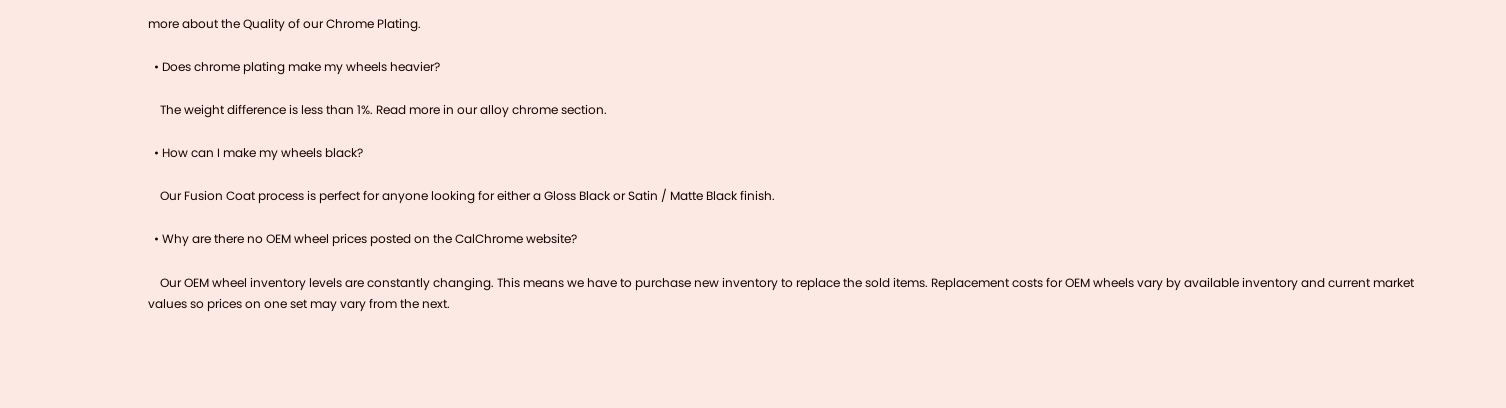more about the Quality of our Chrome Plating.

  • Does chrome plating make my wheels heavier?

    The weight difference is less than 1%. Read more in our alloy chrome section.

  • How can I make my wheels black?

    Our Fusion Coat process is perfect for anyone looking for either a Gloss Black or Satin / Matte Black finish.

  • Why are there no OEM wheel prices posted on the CalChrome website?

    Our OEM wheel inventory levels are constantly changing. This means we have to purchase new inventory to replace the sold items. Replacement costs for OEM wheels vary by available inventory and current market values so prices on one set may vary from the next.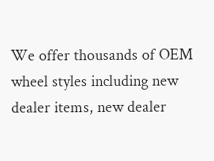We offer thousands of OEM wheel styles including new dealer items, new dealer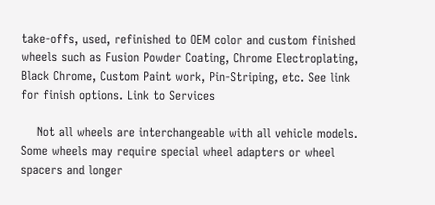take-offs, used, refinished to OEM color and custom finished wheels such as Fusion Powder Coating, Chrome Electroplating, Black Chrome, Custom Paint work, Pin-Striping, etc. See link for finish options. Link to Services

    Not all wheels are interchangeable with all vehicle models. Some wheels may require special wheel adapters or wheel spacers and longer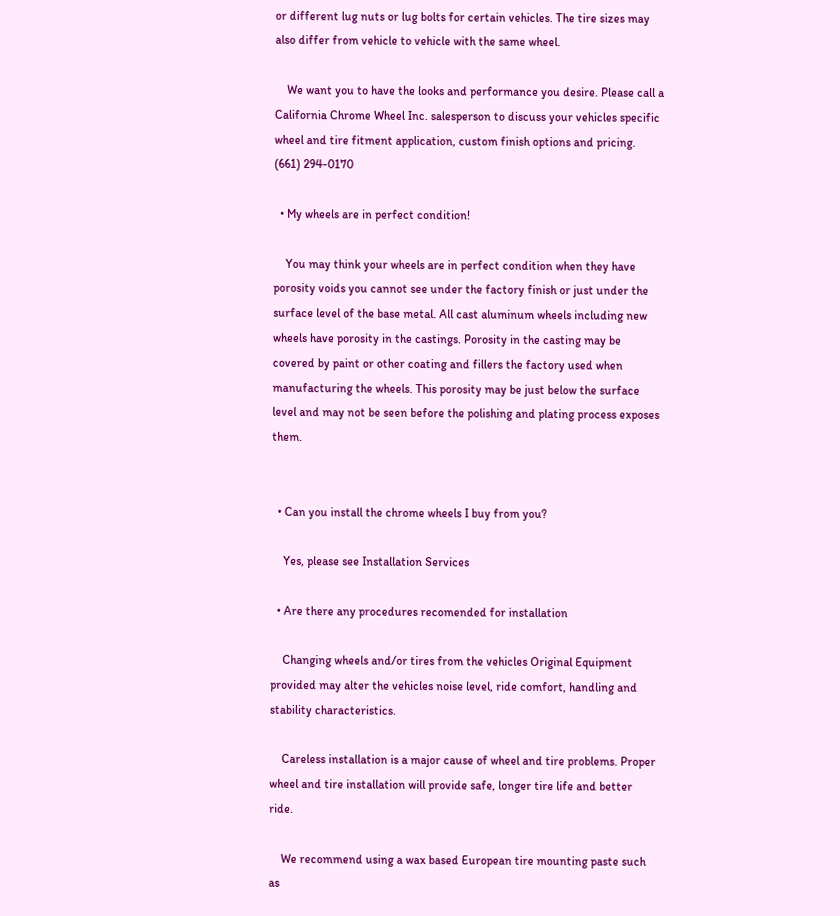or different lug nuts or lug bolts for certain vehicles. The tire sizes may also differ from vehicle to vehicle with the same wheel.

    We want you to have the looks and performance you desire. Please call a California Chrome Wheel Inc. salesperson to discuss your vehicles specific wheel and tire fitment application, custom finish options and pricing. (661) 294-0170

  • My wheels are in perfect condition!

    You may think your wheels are in perfect condition when they have porosity voids you cannot see under the factory finish or just under the surface level of the base metal. All cast aluminum wheels including new wheels have porosity in the castings. Porosity in the casting may be covered by paint or other coating and fillers the factory used when manufacturing the wheels. This porosity may be just below the surface level and may not be seen before the polishing and plating process exposes them.


  • Can you install the chrome wheels I buy from you?

    Yes, please see Installation Services

  • Are there any procedures recomended for installation

    Changing wheels and/or tires from the vehicles Original Equipment provided may alter the vehicles noise level, ride comfort, handling and stability characteristics.

    Careless installation is a major cause of wheel and tire problems. Proper wheel and tire installation will provide safe, longer tire life and better ride.

    We recommend using a wax based European tire mounting paste such as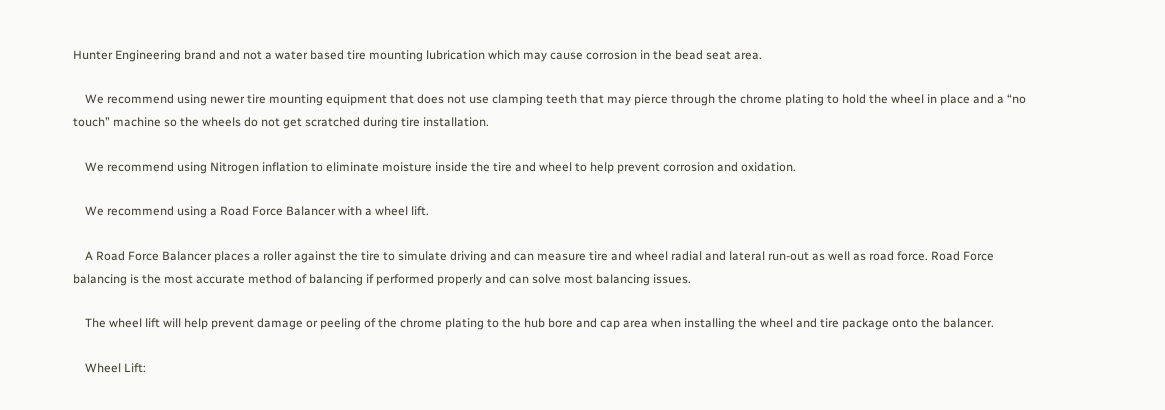Hunter Engineering brand and not a water based tire mounting lubrication which may cause corrosion in the bead seat area.

    We recommend using newer tire mounting equipment that does not use clamping teeth that may pierce through the chrome plating to hold the wheel in place and a “no touch” machine so the wheels do not get scratched during tire installation.

    We recommend using Nitrogen inflation to eliminate moisture inside the tire and wheel to help prevent corrosion and oxidation.

    We recommend using a Road Force Balancer with a wheel lift.

    A Road Force Balancer places a roller against the tire to simulate driving and can measure tire and wheel radial and lateral run-out as well as road force. Road Force balancing is the most accurate method of balancing if performed properly and can solve most balancing issues.

    The wheel lift will help prevent damage or peeling of the chrome plating to the hub bore and cap area when installing the wheel and tire package onto the balancer.

    Wheel Lift: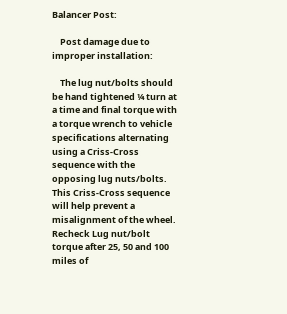Balancer Post:

    Post damage due to improper installation:

    The lug nut/bolts should be hand tightened ¼ turn at a time and final torque with a torque wrench to vehicle specifications alternating using a Criss-Cross sequence with the opposing lug nuts/bolts. This Criss-Cross sequence will help prevent a misalignment of the wheel. Recheck Lug nut/bolt torque after 25, 50 and 100 miles of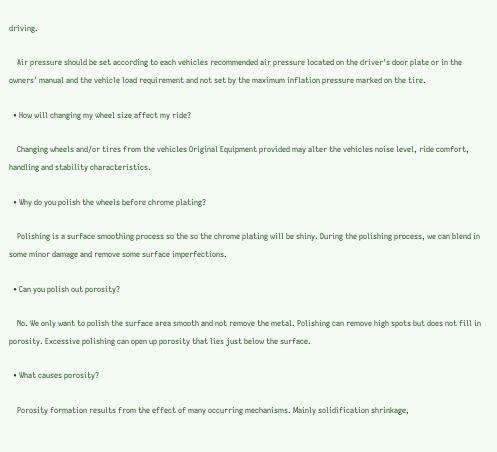driving.

    Air pressure should be set according to each vehicles recommended air pressure located on the driver′s door plate or in the owners′ manual and the vehicle load requirement and not set by the maximum inflation pressure marked on the tire.

  • How will changing my wheel size affect my ride?

    Changing wheels and/or tires from the vehicles Original Equipment provided may alter the vehicles noise level, ride comfort, handling and stability characteristics.

  • Why do you polish the wheels before chrome plating?

    Polishing is a surface smoothing process so the so the chrome plating will be shiny. During the polishing process, we can blend in some minor damage and remove some surface imperfections.

  • Can you polish out porosity?

    No. We only want to polish the surface area smooth and not remove the metal. Polishing can remove high spots but does not fill in porosity. Excessive polishing can open up porosity that lies just below the surface.

  • What causes porosity?

    Porosity formation results from the effect of many occurring mechanisms. Mainly solidification shrinkage,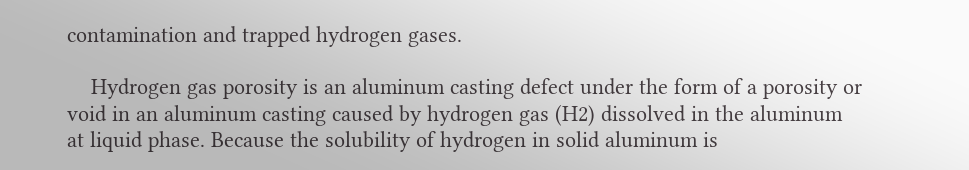contamination and trapped hydrogen gases.

    Hydrogen gas porosity is an aluminum casting defect under the form of a porosity or void in an aluminum casting caused by hydrogen gas (H2) dissolved in the aluminum at liquid phase. Because the solubility of hydrogen in solid aluminum is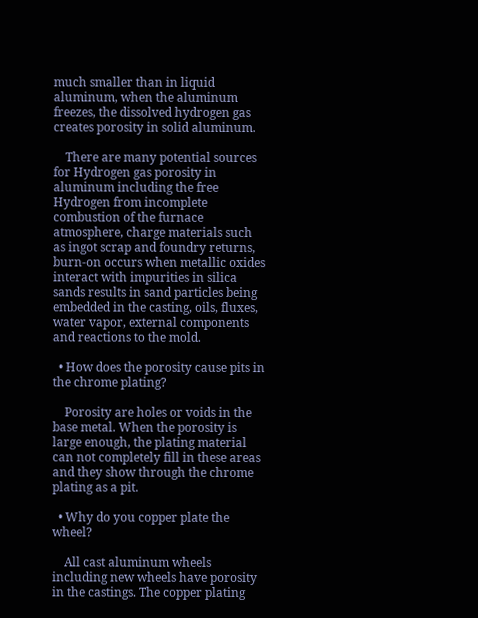much smaller than in liquid aluminum, when the aluminum freezes, the dissolved hydrogen gas creates porosity in solid aluminum.

    There are many potential sources for Hydrogen gas porosity in aluminum including the free Hydrogen from incomplete combustion of the furnace atmosphere, charge materials such as ingot scrap and foundry returns, burn-on occurs when metallic oxides interact with impurities in silica sands results in sand particles being embedded in the casting, oils, fluxes, water vapor, external components and reactions to the mold.

  • How does the porosity cause pits in the chrome plating?

    Porosity are holes or voids in the base metal. When the porosity is large enough, the plating material can not completely fill in these areas and they show through the chrome plating as a pit.

  • Why do you copper plate the wheel?

    All cast aluminum wheels including new wheels have porosity in the castings. The copper plating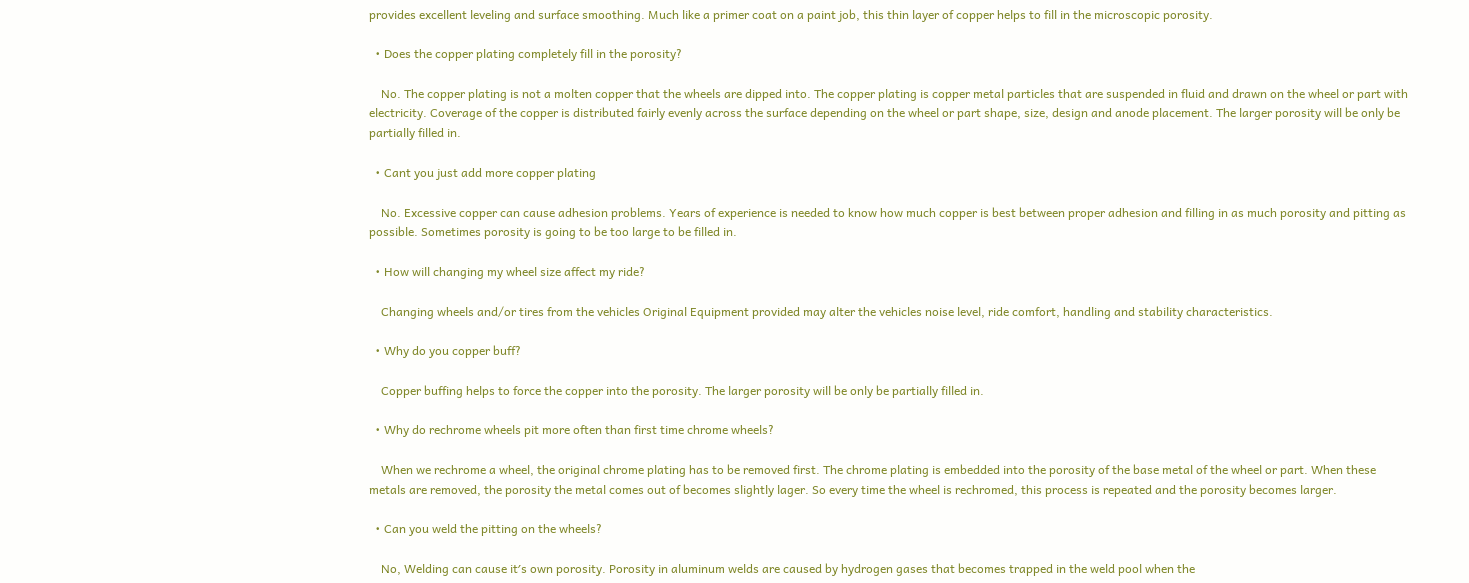provides excellent leveling and surface smoothing. Much like a primer coat on a paint job, this thin layer of copper helps to fill in the microscopic porosity.

  • Does the copper plating completely fill in the porosity?

    No. The copper plating is not a molten copper that the wheels are dipped into. The copper plating is copper metal particles that are suspended in fluid and drawn on the wheel or part with electricity. Coverage of the copper is distributed fairly evenly across the surface depending on the wheel or part shape, size, design and anode placement. The larger porosity will be only be partially filled in.

  • Cant you just add more copper plating

    No. Excessive copper can cause adhesion problems. Years of experience is needed to know how much copper is best between proper adhesion and filling in as much porosity and pitting as possible. Sometimes porosity is going to be too large to be filled in.

  • How will changing my wheel size affect my ride?

    Changing wheels and/or tires from the vehicles Original Equipment provided may alter the vehicles noise level, ride comfort, handling and stability characteristics.

  • Why do you copper buff?

    Copper buffing helps to force the copper into the porosity. The larger porosity will be only be partially filled in.

  • Why do rechrome wheels pit more often than first time chrome wheels?

    When we rechrome a wheel, the original chrome plating has to be removed first. The chrome plating is embedded into the porosity of the base metal of the wheel or part. When these metals are removed, the porosity the metal comes out of becomes slightly lager. So every time the wheel is rechromed, this process is repeated and the porosity becomes larger.

  • Can you weld the pitting on the wheels?

    No, Welding can cause it′s own porosity. Porosity in aluminum welds are caused by hydrogen gases that becomes trapped in the weld pool when the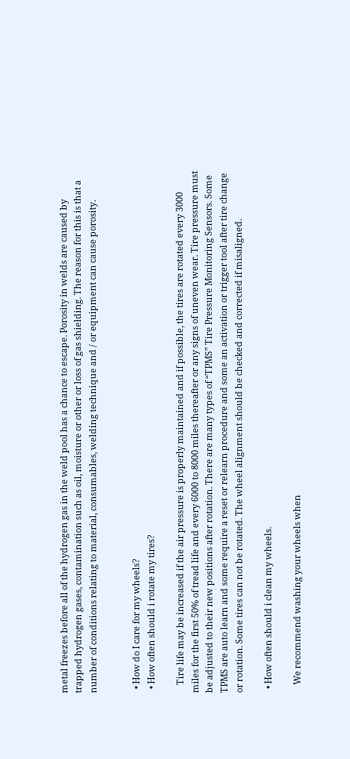metal freezes before all of the hydrogen gas in the weld pool has a chance to escape. Porosity in welds are caused by trapped hydrogen gases, contamination such as oil, moisture or other or loss of gas shielding. The reason for this is that a number of conditions relating to material, consumables, welding technique and / or equipment can cause porosity.


  • How do I care for my wheels?
  • How often should i rotate my tires?

    Tire life may be increased if the air pressure is properly maintained and if possible, the tires are rotated every 3000 miles for the first 50% of tread life and every 6000 to 8000 miles thereafter or any signs of uneven wear. Tire pressure must be adjusted to their new positions after rotation. There are many types of “TPMS” Tire Pressure Monitoring Sensors. Some TPMS are auto learn and some require a reset or relearn procedure and some an activation or trigger tool after tire change or rotation. Some tires can not be rotated. The wheel alignment should be checked and corrected if misaligned.

  • How often should i clean my wheels.

    We recommend washing your wheels when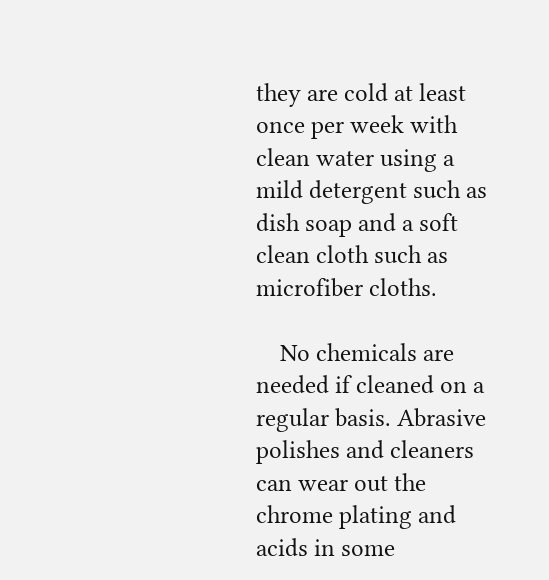they are cold at least once per week with clean water using a mild detergent such as dish soap and a soft clean cloth such as microfiber cloths.

    No chemicals are needed if cleaned on a regular basis. Abrasive polishes and cleaners can wear out the chrome plating and acids in some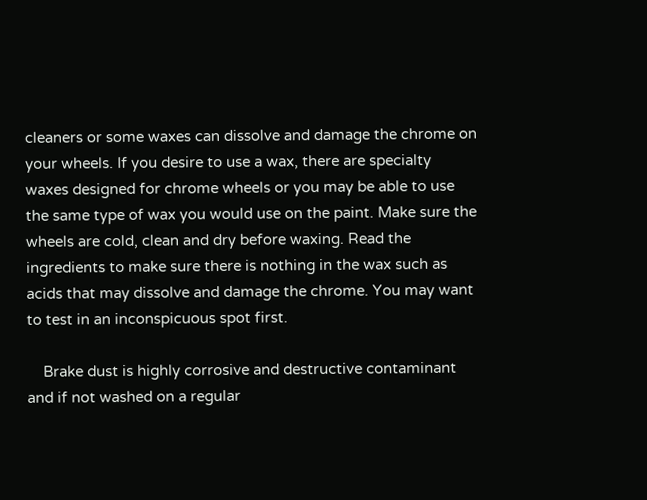cleaners or some waxes can dissolve and damage the chrome on your wheels. If you desire to use a wax, there are specialty waxes designed for chrome wheels or you may be able to use the same type of wax you would use on the paint. Make sure the wheels are cold, clean and dry before waxing. Read the ingredients to make sure there is nothing in the wax such as acids that may dissolve and damage the chrome. You may want to test in an inconspicuous spot first.

    Brake dust is highly corrosive and destructive contaminant and if not washed on a regular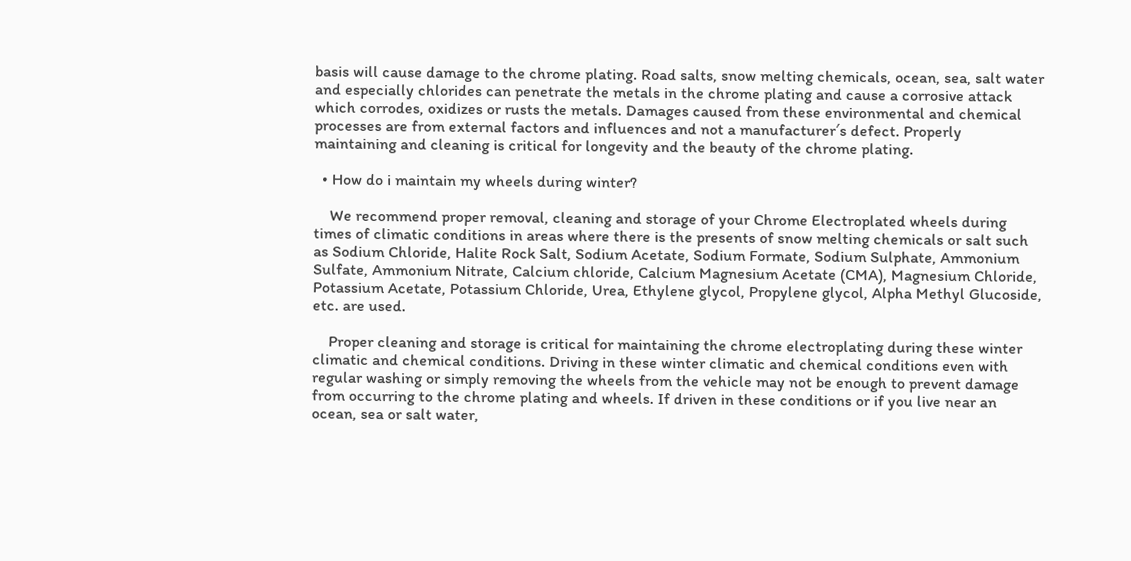basis will cause damage to the chrome plating. Road salts, snow melting chemicals, ocean, sea, salt water and especially chlorides can penetrate the metals in the chrome plating and cause a corrosive attack which corrodes, oxidizes or rusts the metals. Damages caused from these environmental and chemical processes are from external factors and influences and not a manufacturer′s defect. Properly maintaining and cleaning is critical for longevity and the beauty of the chrome plating.

  • How do i maintain my wheels during winter?

    We recommend proper removal, cleaning and storage of your Chrome Electroplated wheels during times of climatic conditions in areas where there is the presents of snow melting chemicals or salt such as Sodium Chloride, Halite Rock Salt, Sodium Acetate, Sodium Formate, Sodium Sulphate, Ammonium Sulfate, Ammonium Nitrate, Calcium chloride, Calcium Magnesium Acetate (CMA), Magnesium Chloride, Potassium Acetate, Potassium Chloride, Urea, Ethylene glycol, Propylene glycol, Alpha Methyl Glucoside, etc. are used.

    Proper cleaning and storage is critical for maintaining the chrome electroplating during these winter climatic and chemical conditions. Driving in these winter climatic and chemical conditions even with regular washing or simply removing the wheels from the vehicle may not be enough to prevent damage from occurring to the chrome plating and wheels. If driven in these conditions or if you live near an ocean, sea or salt water,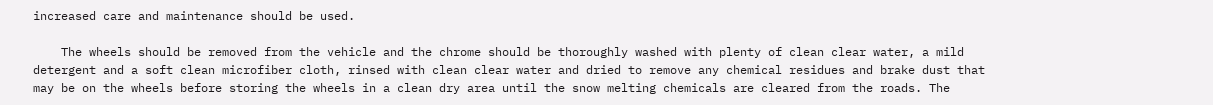increased care and maintenance should be used.

    The wheels should be removed from the vehicle and the chrome should be thoroughly washed with plenty of clean clear water, a mild detergent and a soft clean microfiber cloth, rinsed with clean clear water and dried to remove any chemical residues and brake dust that may be on the wheels before storing the wheels in a clean dry area until the snow melting chemicals are cleared from the roads. The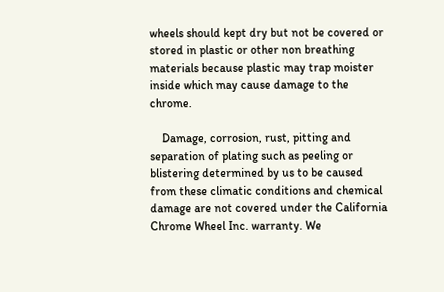wheels should kept dry but not be covered or stored in plastic or other non breathing materials because plastic may trap moister inside which may cause damage to the chrome.

    Damage, corrosion, rust, pitting and separation of plating such as peeling or blistering determined by us to be caused from these climatic conditions and chemical damage are not covered under the California Chrome Wheel Inc. warranty. We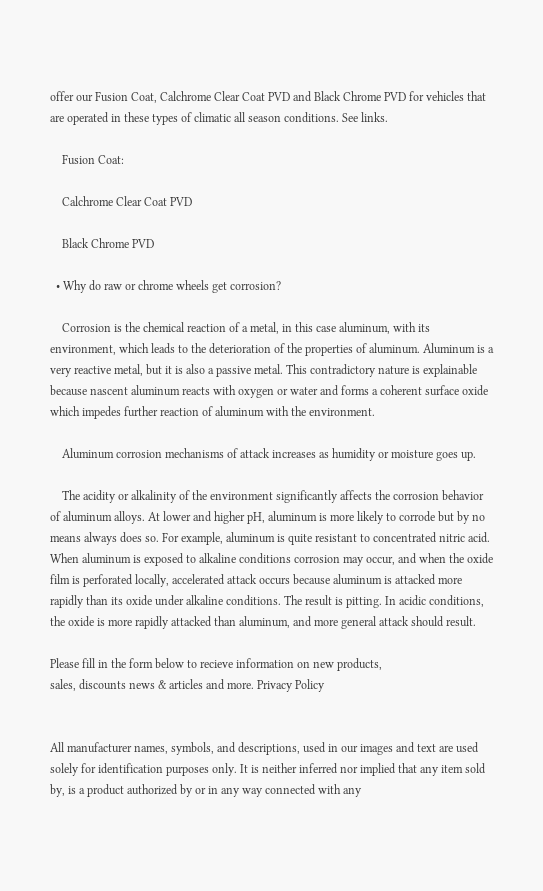offer our Fusion Coat, Calchrome Clear Coat PVD and Black Chrome PVD for vehicles that are operated in these types of climatic all season conditions. See links.

    Fusion Coat:

    Calchrome Clear Coat PVD

    Black Chrome PVD

  • Why do raw or chrome wheels get corrosion?

    Corrosion is the chemical reaction of a metal, in this case aluminum, with its environment, which leads to the deterioration of the properties of aluminum. Aluminum is a very reactive metal, but it is also a passive metal. This contradictory nature is explainable because nascent aluminum reacts with oxygen or water and forms a coherent surface oxide which impedes further reaction of aluminum with the environment.

    Aluminum corrosion mechanisms of attack increases as humidity or moisture goes up.

    The acidity or alkalinity of the environment significantly affects the corrosion behavior of aluminum alloys. At lower and higher pH, aluminum is more likely to corrode but by no means always does so. For example, aluminum is quite resistant to concentrated nitric acid. When aluminum is exposed to alkaline conditions corrosion may occur, and when the oxide film is perforated locally, accelerated attack occurs because aluminum is attacked more rapidly than its oxide under alkaline conditions. The result is pitting. In acidic conditions, the oxide is more rapidly attacked than aluminum, and more general attack should result.

Please fill in the form below to recieve information on new products,
sales, discounts news & articles and more. Privacy Policy


All manufacturer names, symbols, and descriptions, used in our images and text are used solely for identification purposes only. It is neither inferred nor implied that any item sold by, is a product authorized by or in any way connected with any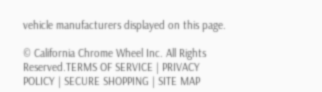vehicle manufacturers displayed on this page.

© California Chrome Wheel Inc. All Rights Reserved.TERMS OF SERVICE | PRIVACY POLICY | SECURE SHOPPING | SITE MAP